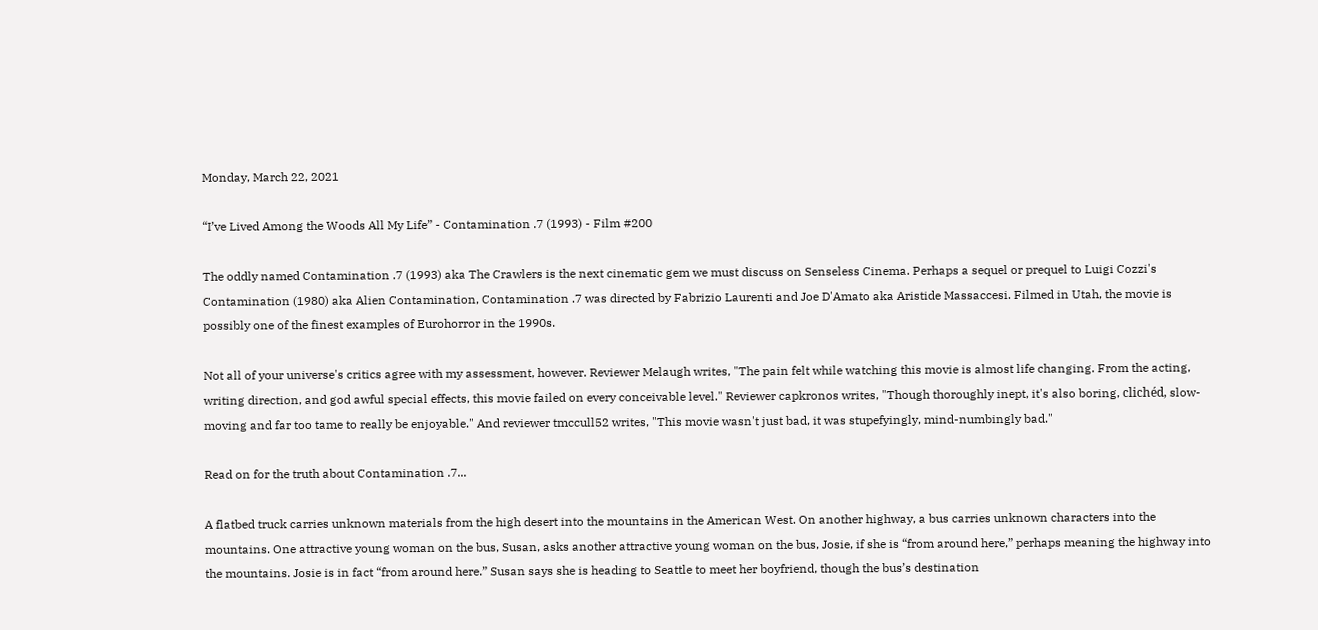Monday, March 22, 2021

“I’ve Lived Among the Woods All My Life” - Contamination .7 (1993) - Film #200

The oddly named Contamination .7 (1993) aka The Crawlers is the next cinematic gem we must discuss on Senseless Cinema. Perhaps a sequel or prequel to Luigi Cozzi's Contamination (1980) aka Alien Contamination, Contamination .7 was directed by Fabrizio Laurenti and Joe D'Amato aka Aristide Massaccesi. Filmed in Utah, the movie is possibly one of the finest examples of Eurohorror in the 1990s.

Not all of your universe's critics agree with my assessment, however. Reviewer Melaugh writes, "The pain felt while watching this movie is almost life changing. From the acting, writing direction, and god awful special effects, this movie failed on every conceivable level." Reviewer capkronos writes, "Though thoroughly inept, it's also boring, clichéd, slow-moving and far too tame to really be enjoyable." And reviewer tmccull52 writes, "This movie wasn't just bad, it was stupefyingly, mind-numbingly bad."

Read on for the truth about Contamination .7...

A flatbed truck carries unknown materials from the high desert into the mountains in the American West. On another highway, a bus carries unknown characters into the mountains. One attractive young woman on the bus, Susan, asks another attractive young woman on the bus, Josie, if she is “from around here,” perhaps meaning the highway into the mountains. Josie is in fact “from around here.” Susan says she is heading to Seattle to meet her boyfriend, though the bus’s destination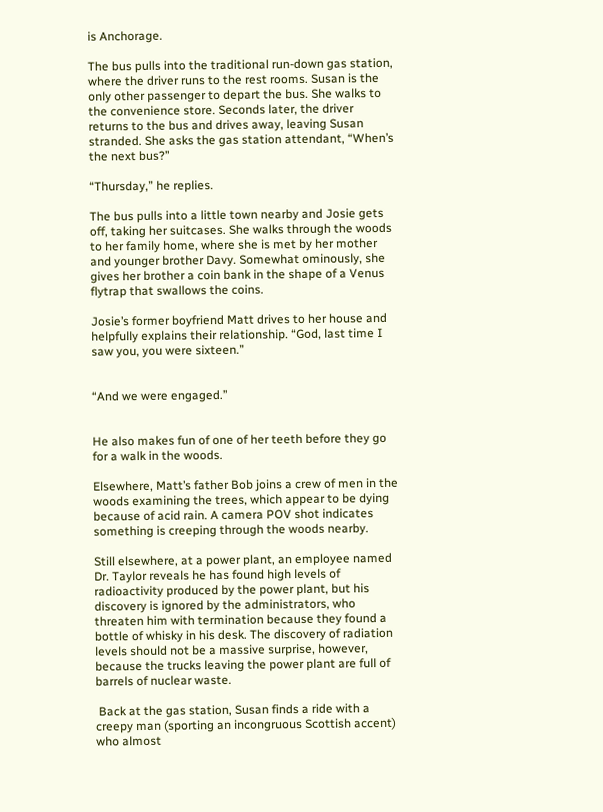is Anchorage.

The bus pulls into the traditional run-down gas station, where the driver runs to the rest rooms. Susan is the only other passenger to depart the bus. She walks to the convenience store. Seconds later, the driver returns to the bus and drives away, leaving Susan stranded. She asks the gas station attendant, “When’s the next bus?”

“Thursday,” he replies.

The bus pulls into a little town nearby and Josie gets off, taking her suitcases. She walks through the woods to her family home, where she is met by her mother and younger brother Davy. Somewhat ominously, she gives her brother a coin bank in the shape of a Venus flytrap that swallows the coins.

Josie’s former boyfriend Matt drives to her house and helpfully explains their relationship. “God, last time I saw you, you were sixteen.”


“And we were engaged.”


He also makes fun of one of her teeth before they go for a walk in the woods.

Elsewhere, Matt’s father Bob joins a crew of men in the woods examining the trees, which appear to be dying because of acid rain. A camera POV shot indicates something is creeping through the woods nearby.

Still elsewhere, at a power plant, an employee named Dr. Taylor reveals he has found high levels of radioactivity produced by the power plant, but his discovery is ignored by the administrators, who threaten him with termination because they found a bottle of whisky in his desk. The discovery of radiation levels should not be a massive surprise, however, because the trucks leaving the power plant are full of barrels of nuclear waste.

 Back at the gas station, Susan finds a ride with a creepy man (sporting an incongruous Scottish accent) who almost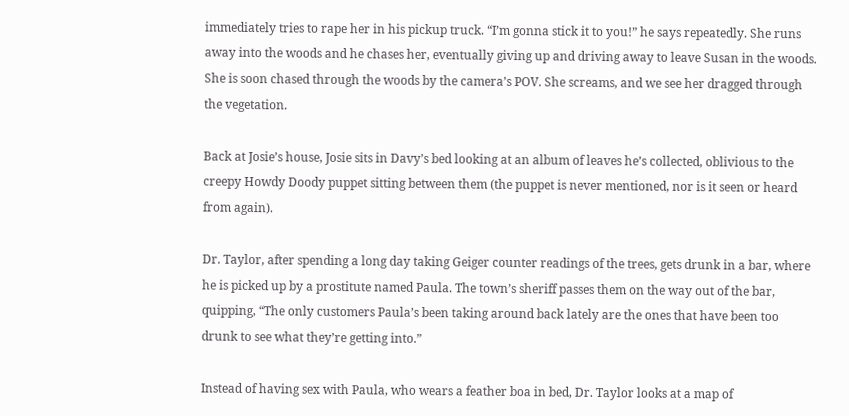immediately tries to rape her in his pickup truck. “I’m gonna stick it to you!” he says repeatedly. She runs away into the woods and he chases her, eventually giving up and driving away to leave Susan in the woods. She is soon chased through the woods by the camera’s POV. She screams, and we see her dragged through the vegetation.

Back at Josie’s house, Josie sits in Davy’s bed looking at an album of leaves he’s collected, oblivious to the creepy Howdy Doody puppet sitting between them (the puppet is never mentioned, nor is it seen or heard from again).

Dr. Taylor, after spending a long day taking Geiger counter readings of the trees, gets drunk in a bar, where he is picked up by a prostitute named Paula. The town’s sheriff passes them on the way out of the bar, quipping, “The only customers Paula’s been taking around back lately are the ones that have been too drunk to see what they’re getting into.”

Instead of having sex with Paula, who wears a feather boa in bed, Dr. Taylor looks at a map of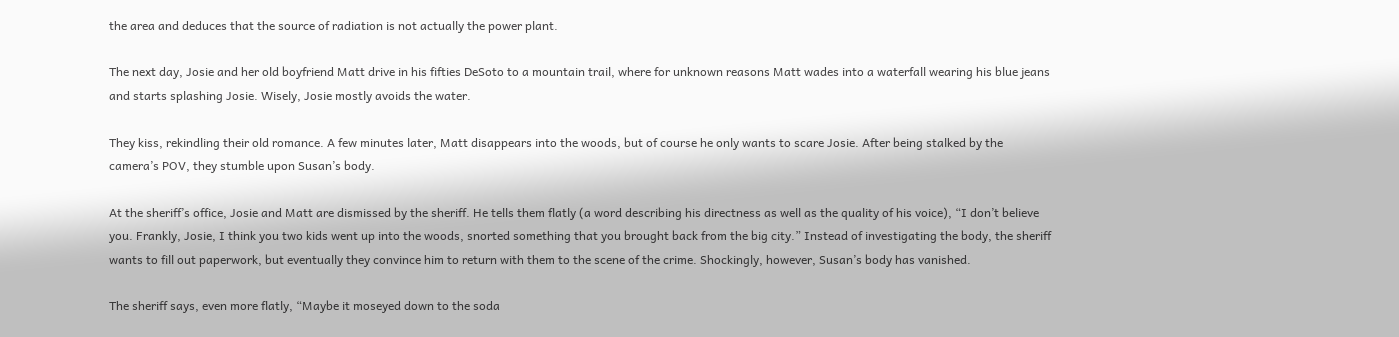the area and deduces that the source of radiation is not actually the power plant.

The next day, Josie and her old boyfriend Matt drive in his fifties DeSoto to a mountain trail, where for unknown reasons Matt wades into a waterfall wearing his blue jeans and starts splashing Josie. Wisely, Josie mostly avoids the water.

They kiss, rekindling their old romance. A few minutes later, Matt disappears into the woods, but of course he only wants to scare Josie. After being stalked by the camera’s POV, they stumble upon Susan’s body.

At the sheriff’s office, Josie and Matt are dismissed by the sheriff. He tells them flatly (a word describing his directness as well as the quality of his voice), “I don’t believe you. Frankly, Josie, I think you two kids went up into the woods, snorted something that you brought back from the big city.” Instead of investigating the body, the sheriff wants to fill out paperwork, but eventually they convince him to return with them to the scene of the crime. Shockingly, however, Susan’s body has vanished.

The sheriff says, even more flatly, “Maybe it moseyed down to the soda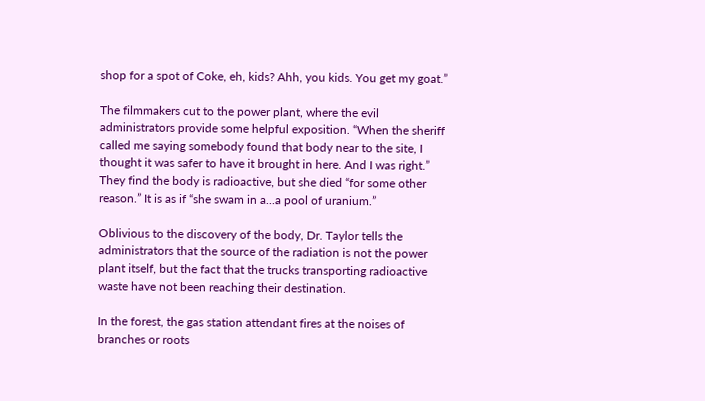shop for a spot of Coke, eh, kids? Ahh, you kids. You get my goat.”

The filmmakers cut to the power plant, where the evil administrators provide some helpful exposition. “When the sheriff called me saying somebody found that body near to the site, I thought it was safer to have it brought in here. And I was right.” They find the body is radioactive, but she died “for some other reason.” It is as if “she swam in a...a pool of uranium.”

Oblivious to the discovery of the body, Dr. Taylor tells the administrators that the source of the radiation is not the power plant itself, but the fact that the trucks transporting radioactive waste have not been reaching their destination.

In the forest, the gas station attendant fires at the noises of branches or roots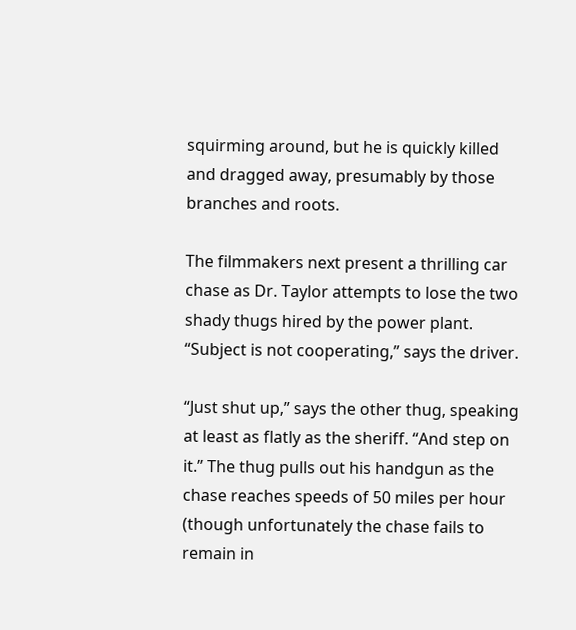squirming around, but he is quickly killed and dragged away, presumably by those branches and roots.

The filmmakers next present a thrilling car chase as Dr. Taylor attempts to lose the two shady thugs hired by the power plant. “Subject is not cooperating,” says the driver.

“Just shut up,” says the other thug, speaking at least as flatly as the sheriff. “And step on it.” The thug pulls out his handgun as the chase reaches speeds of 50 miles per hour (though unfortunately the chase fails to remain in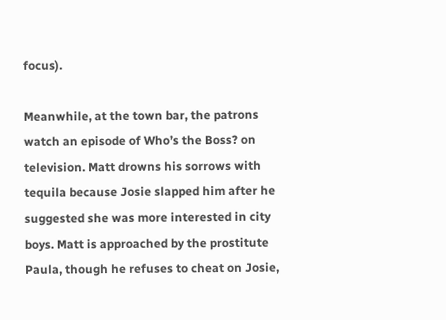focus).

Meanwhile, at the town bar, the patrons watch an episode of Who’s the Boss? on television. Matt drowns his sorrows with tequila because Josie slapped him after he suggested she was more interested in city boys. Matt is approached by the prostitute Paula, though he refuses to cheat on Josie,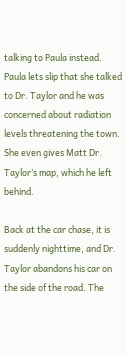talking to Paula instead. Paula lets slip that she talked to Dr. Taylor and he was concerned about radiation levels threatening the town. She even gives Matt Dr. Taylor’s map, which he left behind.

Back at the car chase, it is suddenly nighttime, and Dr. Taylor abandons his car on the side of the road. The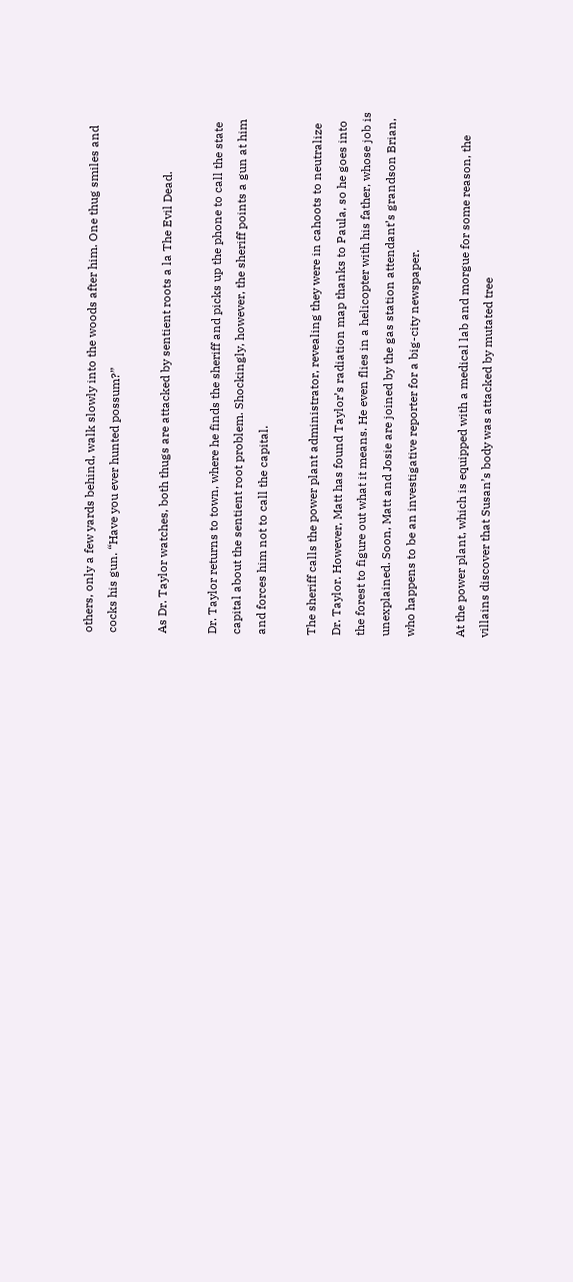others, only a few yards behind, walk slowly into the woods after him. One thug smiles and cocks his gun. “Have you ever hunted possum?”

As Dr. Taylor watches, both thugs are attacked by sentient roots a la The Evil Dead.

Dr. Taylor returns to town, where he finds the sheriff and picks up the phone to call the state capital about the sentient root problem. Shockingly, however, the sheriff points a gun at him and forces him not to call the capital.

The sheriff calls the power plant administrator, revealing they were in cahoots to neutralize Dr. Taylor. However, Matt has found Taylor’s radiation map thanks to Paula, so he goes into the forest to figure out what it means. He even flies in a helicopter with his father, whose job is unexplained. Soon, Matt and Josie are joined by the gas station attendant’s grandson Brian, who happens to be an investigative reporter for a big-city newspaper.

At the power plant, which is equipped with a medical lab and morgue for some reason, the villains discover that Susan’s body was attacked by mutated tree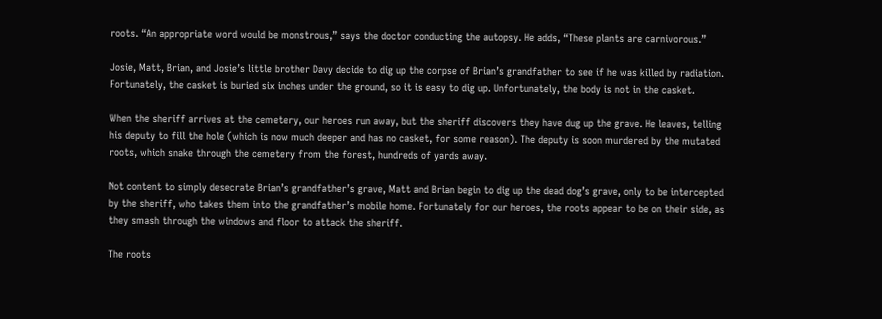roots. “An appropriate word would be monstrous,” says the doctor conducting the autopsy. He adds, “These plants are carnivorous.”

Josie, Matt, Brian, and Josie’s little brother Davy decide to dig up the corpse of Brian’s grandfather to see if he was killed by radiation. Fortunately, the casket is buried six inches under the ground, so it is easy to dig up. Unfortunately, the body is not in the casket.

When the sheriff arrives at the cemetery, our heroes run away, but the sheriff discovers they have dug up the grave. He leaves, telling his deputy to fill the hole (which is now much deeper and has no casket, for some reason). The deputy is soon murdered by the mutated roots, which snake through the cemetery from the forest, hundreds of yards away.

Not content to simply desecrate Brian’s grandfather’s grave, Matt and Brian begin to dig up the dead dog’s grave, only to be intercepted by the sheriff, who takes them into the grandfather’s mobile home. Fortunately for our heroes, the roots appear to be on their side, as they smash through the windows and floor to attack the sheriff.

The roots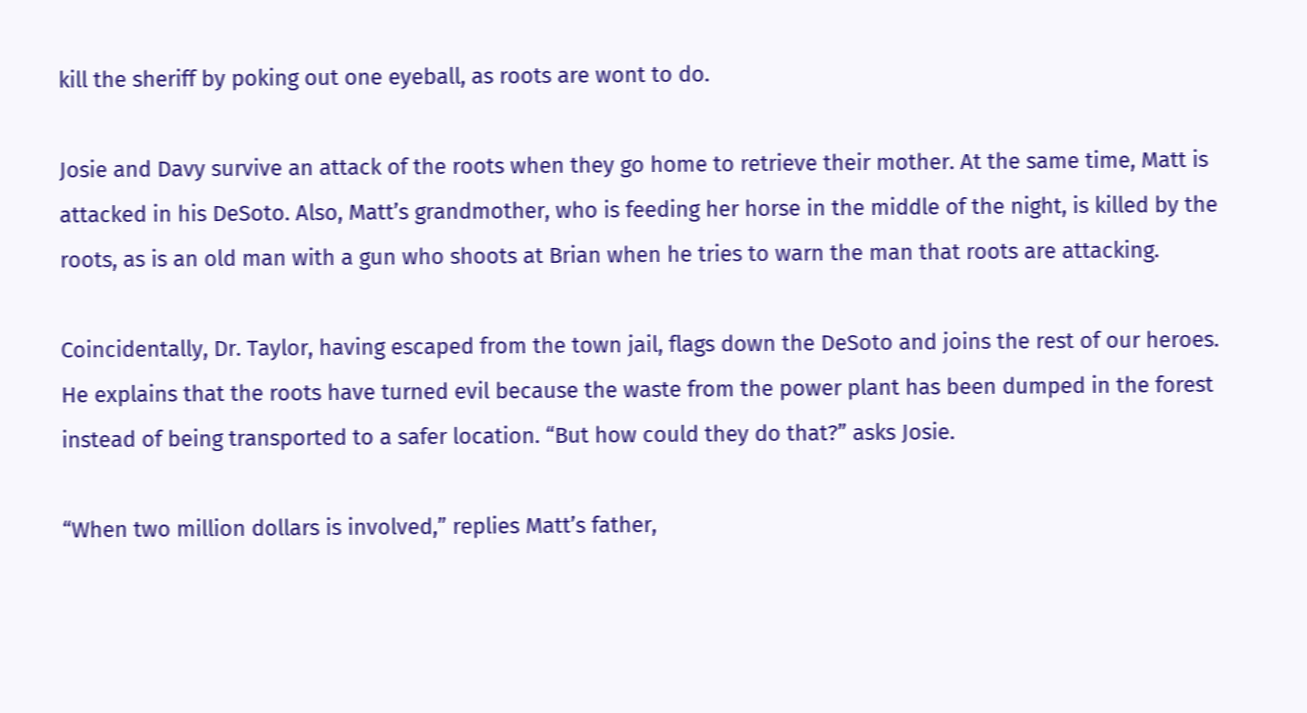kill the sheriff by poking out one eyeball, as roots are wont to do.

Josie and Davy survive an attack of the roots when they go home to retrieve their mother. At the same time, Matt is attacked in his DeSoto. Also, Matt’s grandmother, who is feeding her horse in the middle of the night, is killed by the roots, as is an old man with a gun who shoots at Brian when he tries to warn the man that roots are attacking.

Coincidentally, Dr. Taylor, having escaped from the town jail, flags down the DeSoto and joins the rest of our heroes. He explains that the roots have turned evil because the waste from the power plant has been dumped in the forest instead of being transported to a safer location. “But how could they do that?” asks Josie.

“When two million dollars is involved,” replies Matt’s father,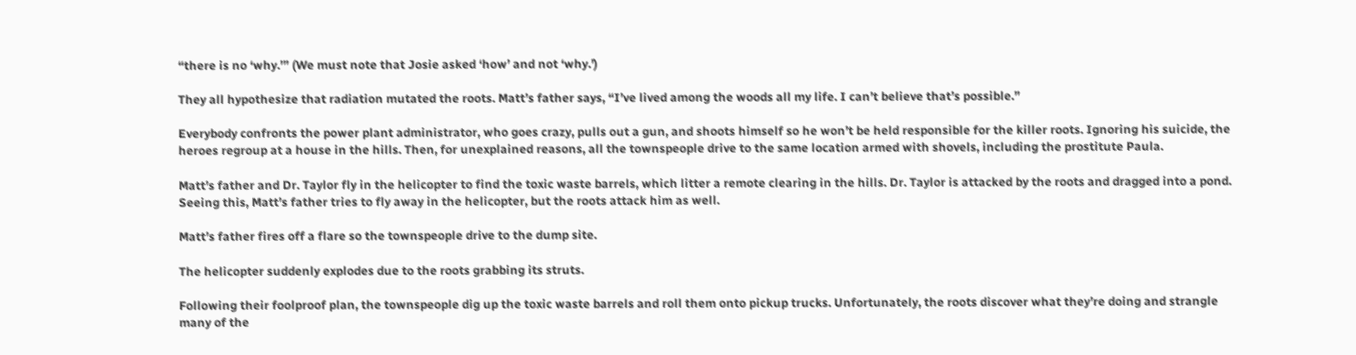“there is no ‘why.’” (We must note that Josie asked ‘how’ and not ‘why.’)

They all hypothesize that radiation mutated the roots. Matt’s father says, “I’ve lived among the woods all my life. I can’t believe that’s possible.”

Everybody confronts the power plant administrator, who goes crazy, pulls out a gun, and shoots himself so he won’t be held responsible for the killer roots. Ignoring his suicide, the heroes regroup at a house in the hills. Then, for unexplained reasons, all the townspeople drive to the same location armed with shovels, including the prostitute Paula.

Matt’s father and Dr. Taylor fly in the helicopter to find the toxic waste barrels, which litter a remote clearing in the hills. Dr. Taylor is attacked by the roots and dragged into a pond. Seeing this, Matt’s father tries to fly away in the helicopter, but the roots attack him as well.

Matt’s father fires off a flare so the townspeople drive to the dump site.

The helicopter suddenly explodes due to the roots grabbing its struts.

Following their foolproof plan, the townspeople dig up the toxic waste barrels and roll them onto pickup trucks. Unfortunately, the roots discover what they’re doing and strangle many of the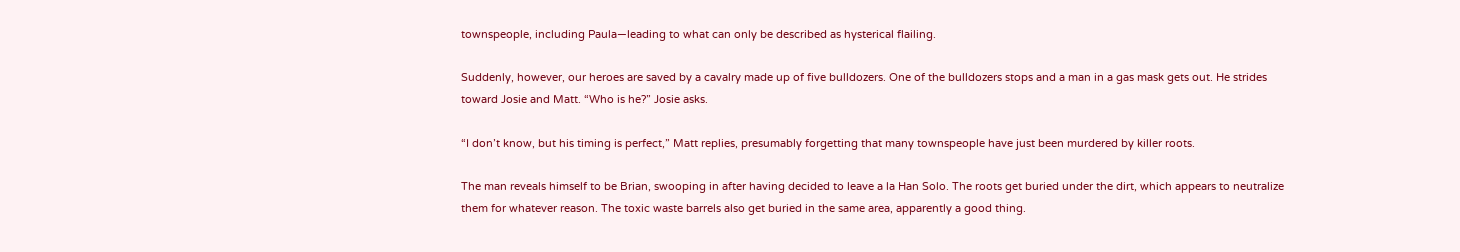townspeople, including Paula—leading to what can only be described as hysterical flailing.

Suddenly, however, our heroes are saved by a cavalry made up of five bulldozers. One of the bulldozers stops and a man in a gas mask gets out. He strides toward Josie and Matt. “Who is he?” Josie asks.

“I don’t know, but his timing is perfect,” Matt replies, presumably forgetting that many townspeople have just been murdered by killer roots.

The man reveals himself to be Brian, swooping in after having decided to leave a la Han Solo. The roots get buried under the dirt, which appears to neutralize them for whatever reason. The toxic waste barrels also get buried in the same area, apparently a good thing.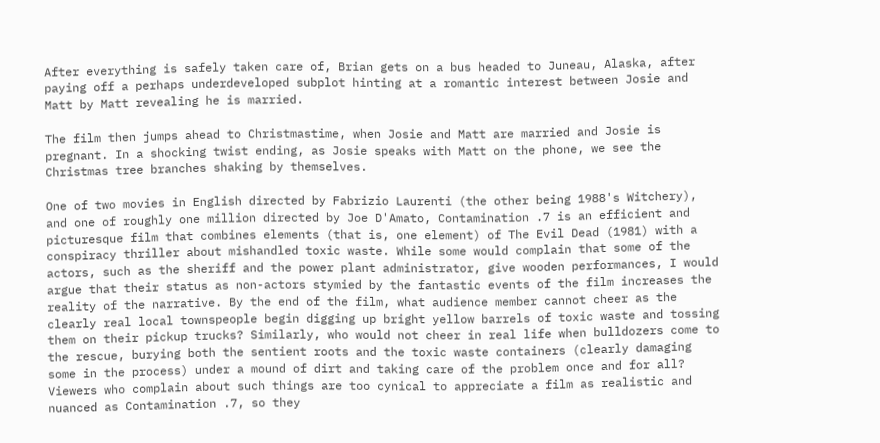After everything is safely taken care of, Brian gets on a bus headed to Juneau, Alaska, after paying off a perhaps underdeveloped subplot hinting at a romantic interest between Josie and Matt by Matt revealing he is married.

The film then jumps ahead to Christmastime, when Josie and Matt are married and Josie is pregnant. In a shocking twist ending, as Josie speaks with Matt on the phone, we see the Christmas tree branches shaking by themselves.

One of two movies in English directed by Fabrizio Laurenti (the other being 1988's Witchery), and one of roughly one million directed by Joe D'Amato, Contamination .7 is an efficient and picturesque film that combines elements (that is, one element) of The Evil Dead (1981) with a conspiracy thriller about mishandled toxic waste. While some would complain that some of the actors, such as the sheriff and the power plant administrator, give wooden performances, I would argue that their status as non-actors stymied by the fantastic events of the film increases the reality of the narrative. By the end of the film, what audience member cannot cheer as the clearly real local townspeople begin digging up bright yellow barrels of toxic waste and tossing them on their pickup trucks? Similarly, who would not cheer in real life when bulldozers come to the rescue, burying both the sentient roots and the toxic waste containers (clearly damaging some in the process) under a mound of dirt and taking care of the problem once and for all? Viewers who complain about such things are too cynical to appreciate a film as realistic and nuanced as Contamination .7, so they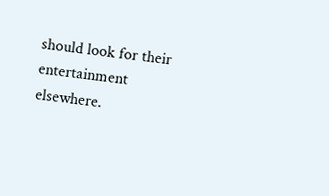should look for their entertainment elsewhere.